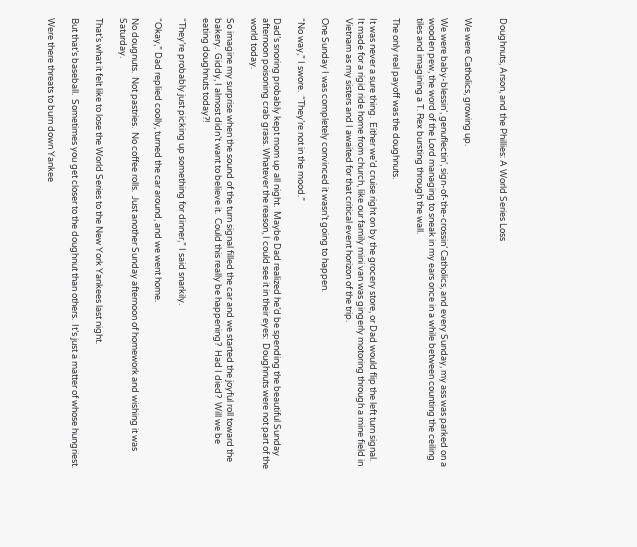Doughnuts, Arson, and the Phillies: A World Series Loss


We were Catholics, growing up.

We were baby-blessin’, genuflectin’, sign-of-the-crossin’ Catholics, and every Sunday, my ass was parked on a wooden pew, the word of the Lord managing to sneak in my ears once in a while between counting the ceiling tiles and imagining a T. Rex bursting through the wall.

The only real payoff was the doughnuts.

It was never a sure thing.  Either we’d cruise right on by the grocery store, or Dad would flip the left turn signal.  It made for a rigid ride home from church, like our family mini van was gingerly motoring through a mine field in Vietnam as my sisters and I awaited for that critical event horizon of the trip.

One Sunday I was completely convinced it wasn’t going to happen.

“No way,” I swore.  “They’re not in the mood.”

Dad’s snoring probably kept mom up all night.  Maybe Dad realized he’d be spending the beautiful Sunday afternoon poisoning crab grass. Whatever the reason, I could see it in their eyes:  Doughnuts were not part of the world today.

So imagine my surprise when the sound of the turn signal filled the car and we started the joyful roll toward the bakery.  Giddy, I almost didn’t want to believe it.  Could this really be happening?  Had I died?  Will we be eating doughnuts today?!

“They’re probably just picking up something for dinner,” I said snarkily.

“Okay,” Dad replied coolly, turned the car around, and we went home.

No dougnuts.  Not pastries.  No coffee rolls.  Just another Sunday afternoon of homework and wishing it was Saturday.

That’s what it felt like to lose the World Series to the New York Yankees last night.

But that’s baseball.  Sometimes you get closer to the doughnut than others.  It’s just a matter of whose hungriest.

Were there threats to burn down Yankee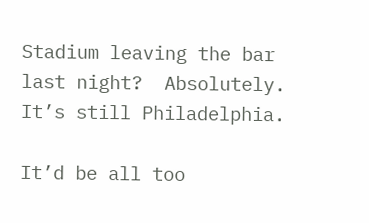Stadium leaving the bar last night?  Absolutely.  It’s still Philadelphia.

It’d be all too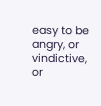easy to be angry, or vindictive, or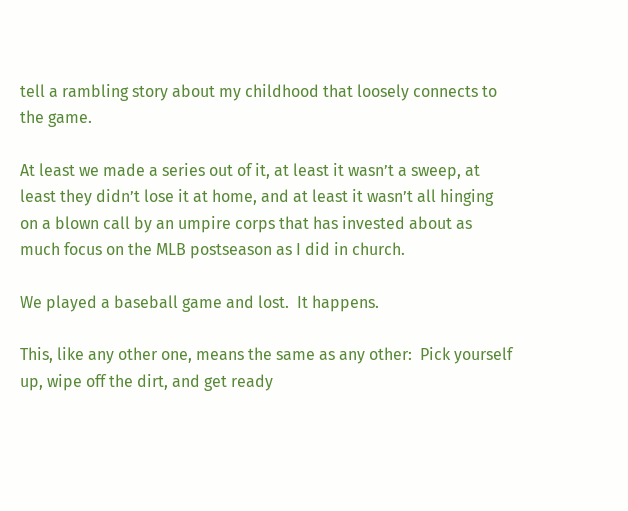tell a rambling story about my childhood that loosely connects to the game.

At least we made a series out of it, at least it wasn’t a sweep, at least they didn’t lose it at home, and at least it wasn’t all hinging on a blown call by an umpire corps that has invested about as much focus on the MLB postseason as I did in church.

We played a baseball game and lost.  It happens.

This, like any other one, means the same as any other:  Pick yourself up, wipe off the dirt, and get ready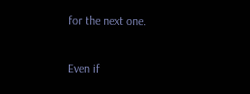for the next one.

Even if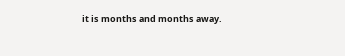it is months and months away.